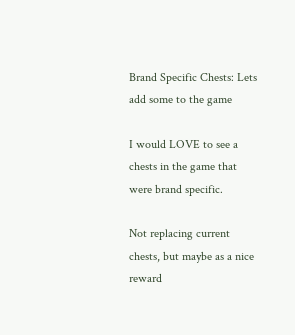Brand Specific Chests: Lets add some to the game

I would LOVE to see a chests in the game that were brand specific.

Not replacing current chests, but maybe as a nice reward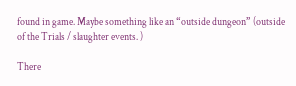found in game. Maybe something like an “outside dungeon” (outside of the Trials / slaughter events. )

There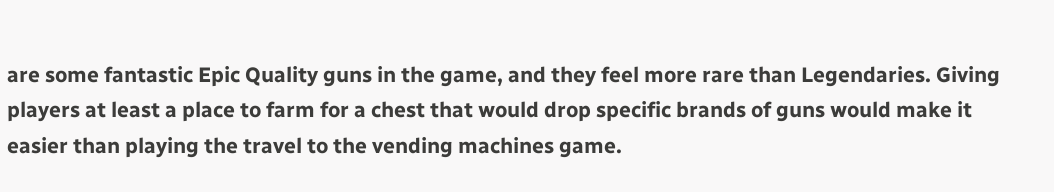are some fantastic Epic Quality guns in the game, and they feel more rare than Legendaries. Giving players at least a place to farm for a chest that would drop specific brands of guns would make it easier than playing the travel to the vending machines game.